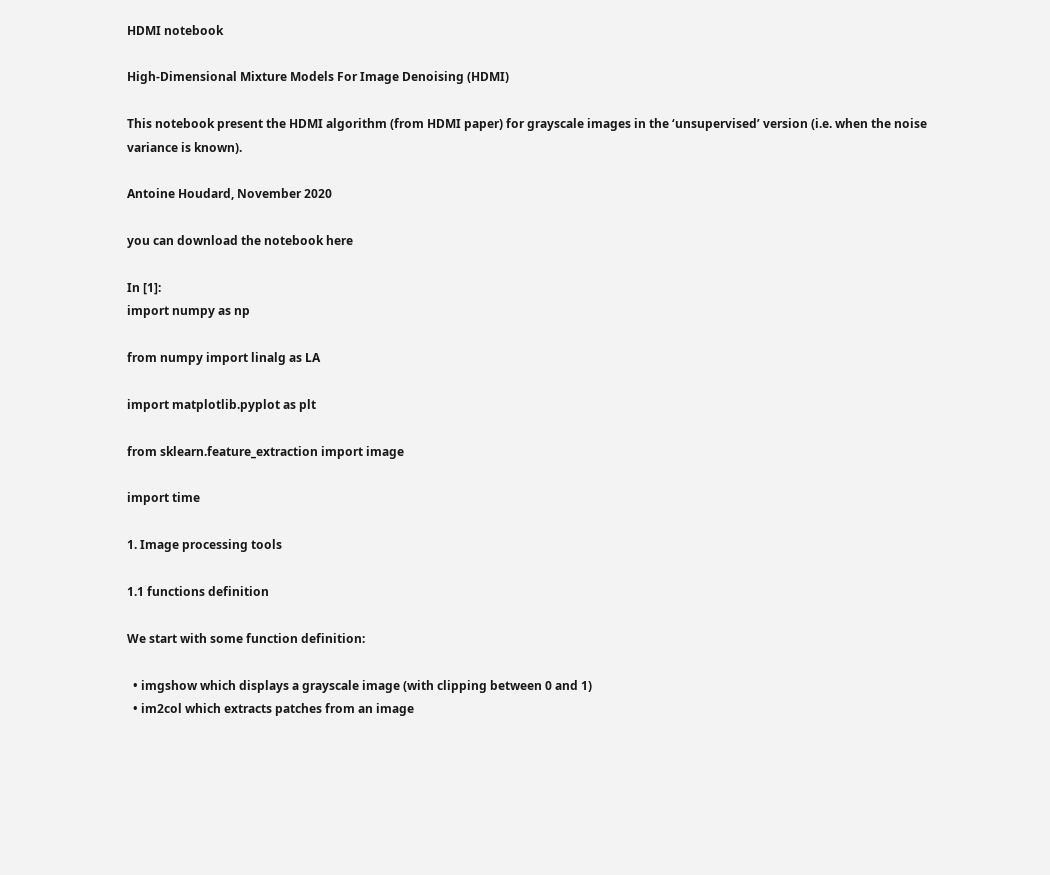HDMI notebook

High-Dimensional Mixture Models For Image Denoising (HDMI)

This notebook present the HDMI algorithm (from HDMI paper) for grayscale images in the ‘unsupervised’ version (i.e. when the noise variance is known).

Antoine Houdard, November 2020

you can download the notebook here

In [1]:
import numpy as np

from numpy import linalg as LA

import matplotlib.pyplot as plt

from sklearn.feature_extraction import image

import time

1. Image processing tools

1.1 functions definition

We start with some function definition:

  • imgshow which displays a grayscale image (with clipping between 0 and 1)
  • im2col which extracts patches from an image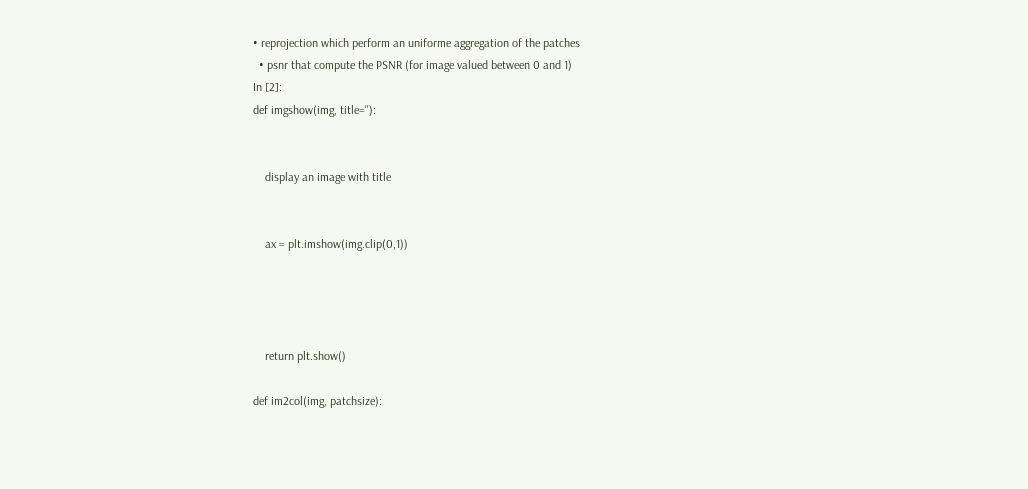• reprojection which perform an uniforme aggregation of the patches
  • psnr that compute the PSNR (for image valued between 0 and 1)
In [2]:
def imgshow(img, title=''):


    display an image with title


    ax = plt.imshow(img.clip(0,1))




    return plt.show()

def im2col(img, patchsize):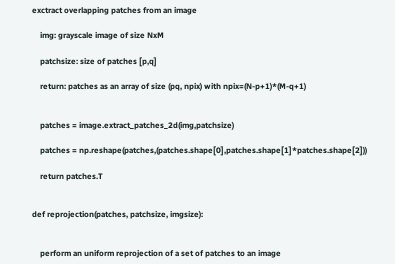exctract overlapping patches from an image

    img: grayscale image of size NxM

    patchsize: size of patches [p,q]

    return: patches as an array of size (pq, npix) with npix=(N-p+1)*(M-q+1)


    patches = image.extract_patches_2d(img,patchsize)

    patches = np.reshape(patches,(patches.shape[0],patches.shape[1]*patches.shape[2]))

    return patches.T


def reprojection(patches, patchsize, imgsize):


    perform an uniform reprojection of a set of patches to an image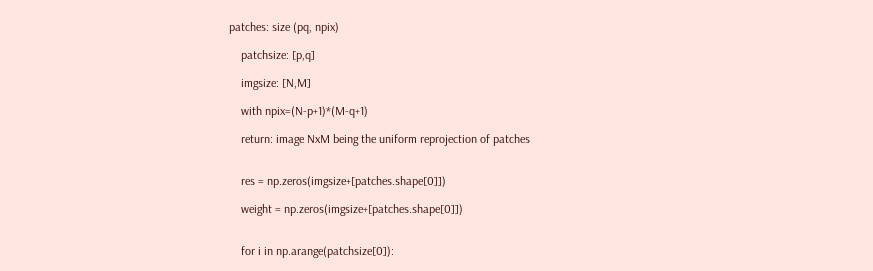patches: size (pq, npix)

    patchsize: [p,q]

    imgsize: [N,M]

    with npix=(N-p+1)*(M-q+1)

    return: image NxM being the uniform reprojection of patches


    res = np.zeros(imgsize+[patches.shape[0]])

    weight = np.zeros(imgsize+[patches.shape[0]])


    for i in np.arange(patchsize[0]):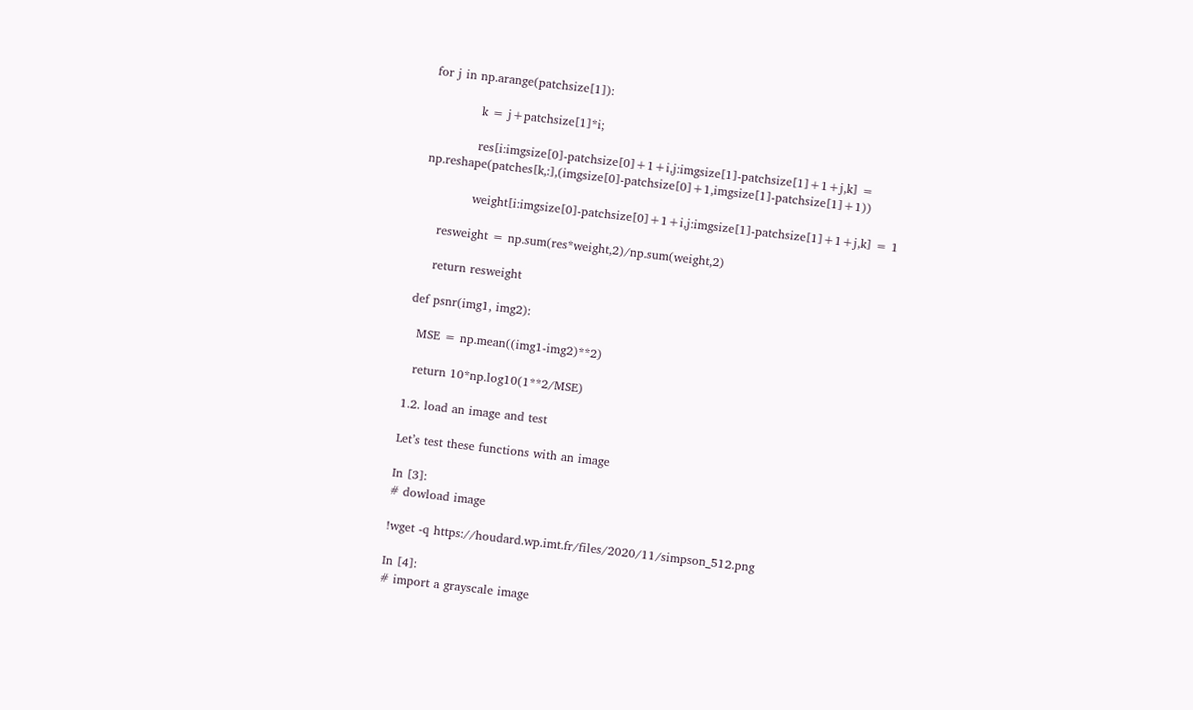for j in np.arange(patchsize[1]):

            k = j+patchsize[1]*i;

            res[i:imgsize[0]-patchsize[0]+1+i,j:imgsize[1]-patchsize[1]+1+j,k] = np.reshape(patches[k,:],(imgsize[0]-patchsize[0]+1,imgsize[1]-patchsize[1]+1))

            weight[i:imgsize[0]-patchsize[0]+1+i,j:imgsize[1]-patchsize[1]+1+j,k] = 1

    resweight = np.sum(res*weight,2)/np.sum(weight,2)

    return resweight

def psnr(img1, img2):

  MSE = np.mean((img1-img2)**2)

  return 10*np.log10(1**2/MSE)

1.2. load an image and test

Let’s test these functions with an image

In [3]:
# dowload image

!wget -q https://houdard.wp.imt.fr/files/2020/11/simpson_512.png

In [4]:
# import a grayscale image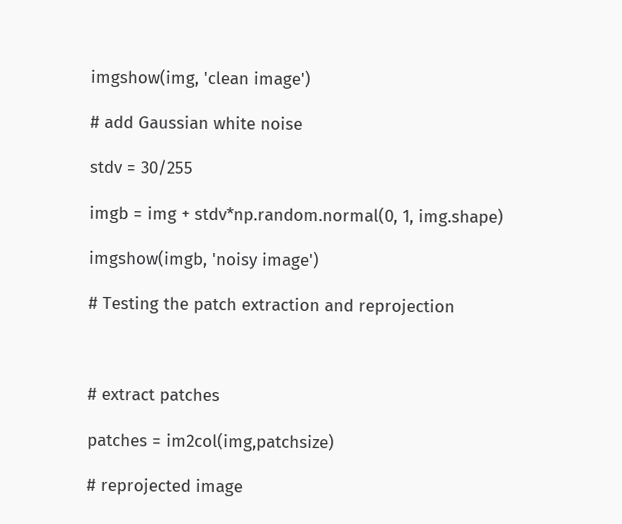imgshow(img, 'clean image')

# add Gaussian white noise

stdv = 30/255

imgb = img + stdv*np.random.normal(0, 1, img.shape)

imgshow(imgb, 'noisy image')

# Testing the patch extraction and reprojection



# extract patches

patches = im2col(img,patchsize)

# reprojected image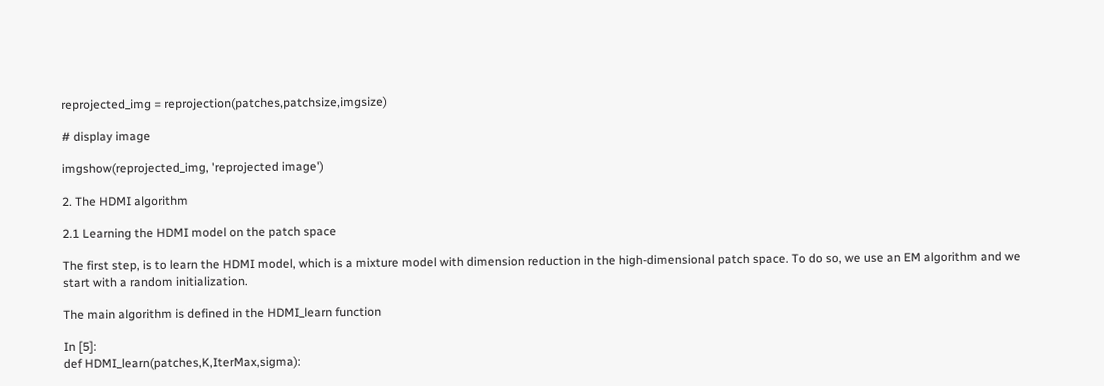reprojected_img = reprojection(patches,patchsize,imgsize)

# display image

imgshow(reprojected_img, 'reprojected image')

2. The HDMI algorithm

2.1 Learning the HDMI model on the patch space

The first step, is to learn the HDMI model, which is a mixture model with dimension reduction in the high-dimensional patch space. To do so, we use an EM algorithm and we start with a random initialization.

The main algorithm is defined in the HDMI_learn function

In [5]:
def HDMI_learn(patches,K,IterMax,sigma):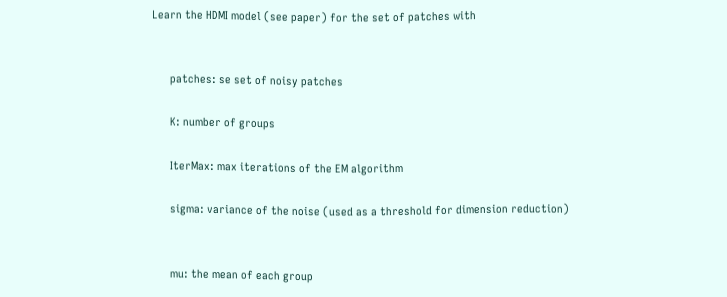Learn the HDMI model (see paper) for the set of patches with


      patches: se set of noisy patches

      K: number of groups

      IterMax: max iterations of the EM algorithm

      sigma: variance of the noise (used as a threshold for dimension reduction)


      mu: the mean of each group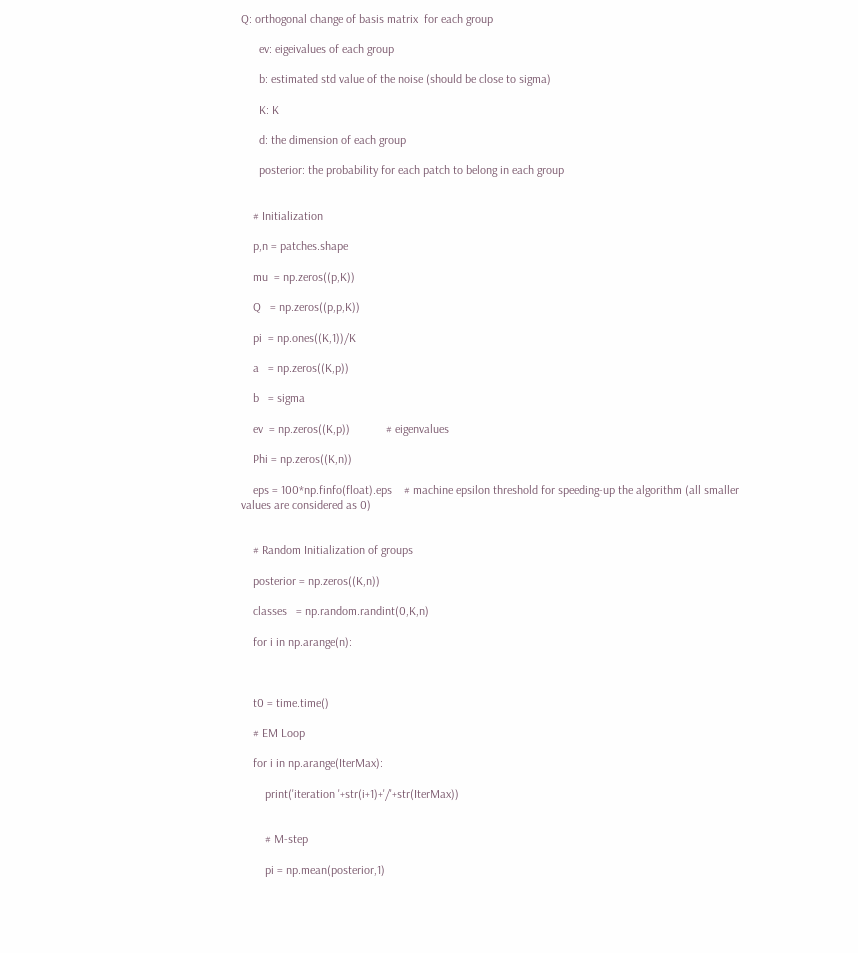Q: orthogonal change of basis matrix  for each group

      ev: eigeivalues of each group

      b: estimated std value of the noise (should be close to sigma)

      K: K

      d: the dimension of each group

      posterior: the probability for each patch to belong in each group


    # Initialization

    p,n = patches.shape

    mu  = np.zeros((p,K))

    Q   = np.zeros((p,p,K))

    pi  = np.ones((K,1))/K

    a   = np.zeros((K,p))

    b   = sigma

    ev  = np.zeros((K,p))            # eigenvalues

    Phi = np.zeros((K,n))

    eps = 100*np.finfo(float).eps    # machine epsilon threshold for speeding-up the algorithm (all smaller values are considered as 0)


    # Random Initialization of groups

    posterior = np.zeros((K,n))

    classes   = np.random.randint(0,K,n)

    for i in np.arange(n):



    t0 = time.time()

    # EM Loop

    for i in np.arange(IterMax):

        print('iteration '+str(i+1)+'/'+str(IterMax))


        # M-step

        pi = np.mean(posterior,1)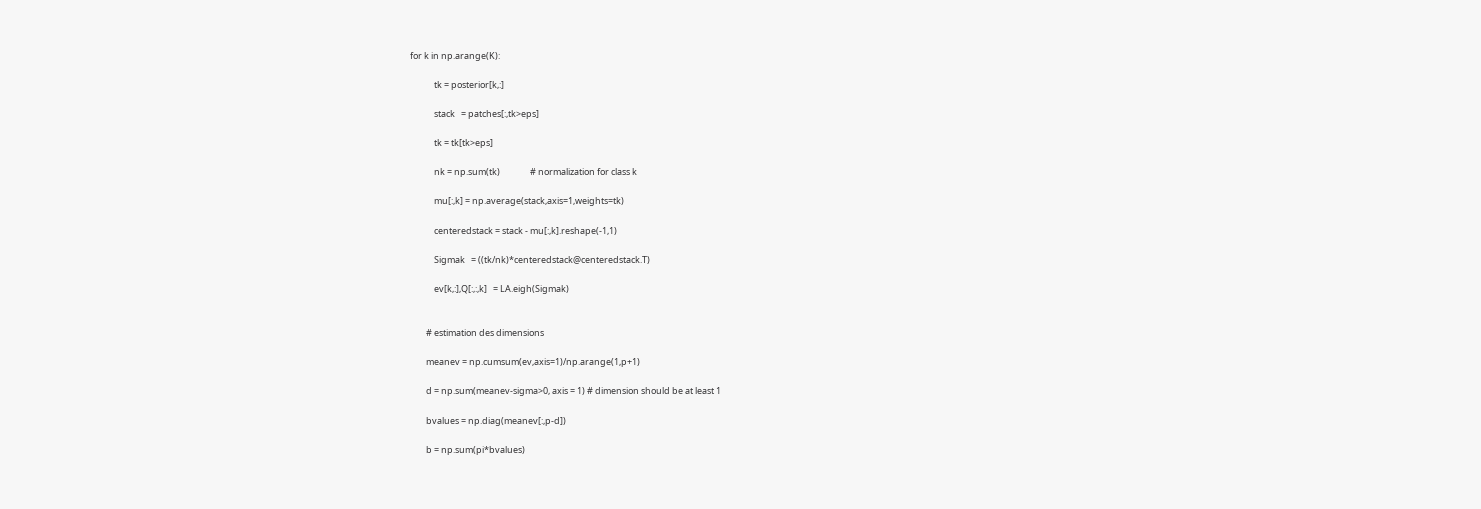for k in np.arange(K):

            tk = posterior[k,:]

            stack   = patches[:,tk>eps]

            tk = tk[tk>eps]

            nk = np.sum(tk)               # normalization for class k

            mu[:,k] = np.average(stack,axis=1,weights=tk)

            centeredstack = stack - mu[:,k].reshape(-1,1)

            Sigmak   = ((tk/nk)*centeredstack@centeredstack.T)

            ev[k,:],Q[:,:,k]   = LA.eigh(Sigmak)


        # estimation des dimensions

        meanev = np.cumsum(ev,axis=1)/np.arange(1,p+1)

        d = np.sum(meanev-sigma>0, axis = 1) # dimension should be at least 1

        bvalues = np.diag(meanev[:,p-d])

        b = np.sum(pi*bvalues)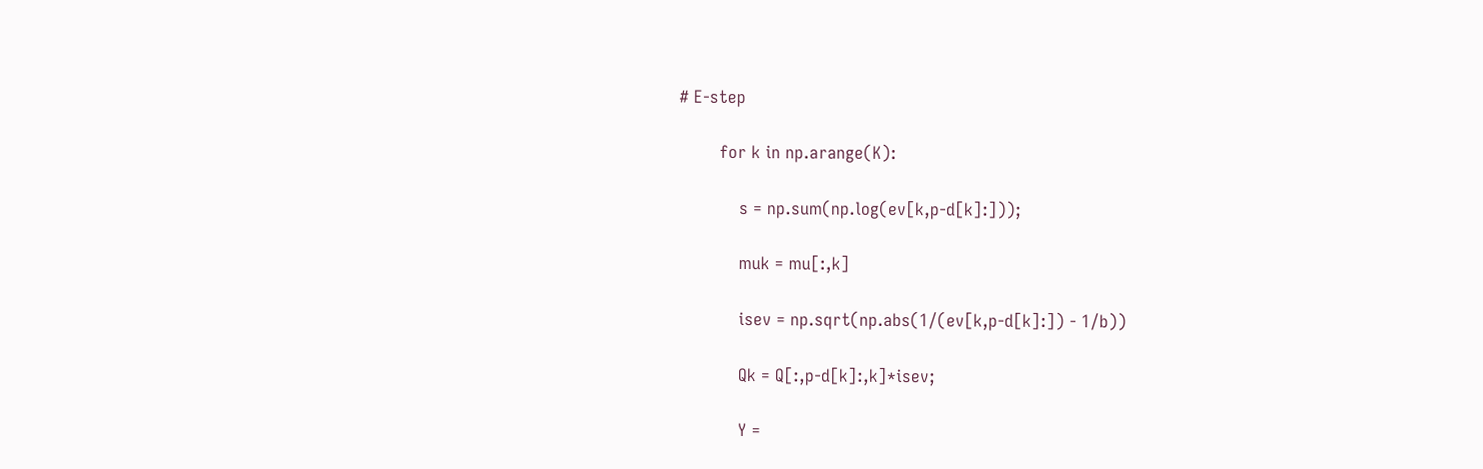# E-step

        for k in np.arange(K):

            s = np.sum(np.log(ev[k,p-d[k]:]));

            muk = mu[:,k]

            isev = np.sqrt(np.abs(1/(ev[k,p-d[k]:]) - 1/b))

            Qk = Q[:,p-d[k]:,k]*isev;

            Y =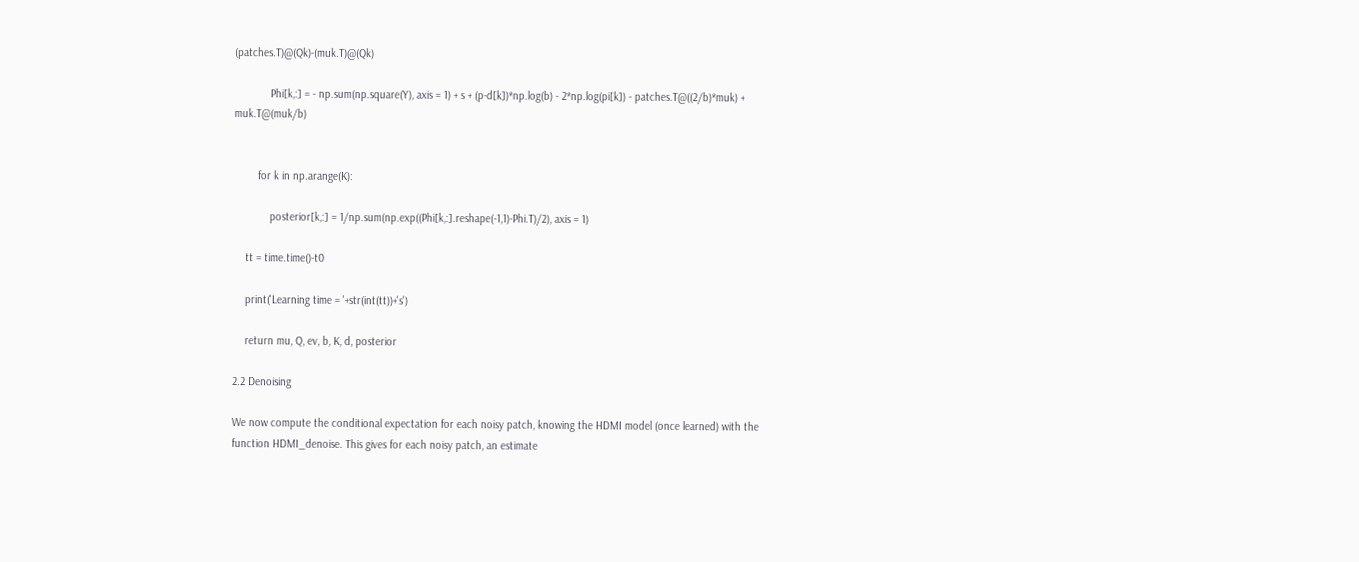(patches.T)@(Qk)-(muk.T)@(Qk)

            Phi[k,:] = - np.sum(np.square(Y), axis = 1) + s + (p-d[k])*np.log(b) - 2*np.log(pi[k]) - patches.T@((2/b)*muk) + muk.T@(muk/b)


        for k in np.arange(K):

            posterior[k,:] = 1/np.sum(np.exp((Phi[k,:].reshape(-1,1)-Phi.T)/2), axis = 1)

    tt = time.time()-t0

    print('Learning time = '+str(int(tt))+'s')

    return mu, Q, ev, b, K, d, posterior

2.2 Denoising

We now compute the conditional expectation for each noisy patch, knowing the HDMI model (once learned) with the function HDMI_denoise. This gives for each noisy patch, an estimate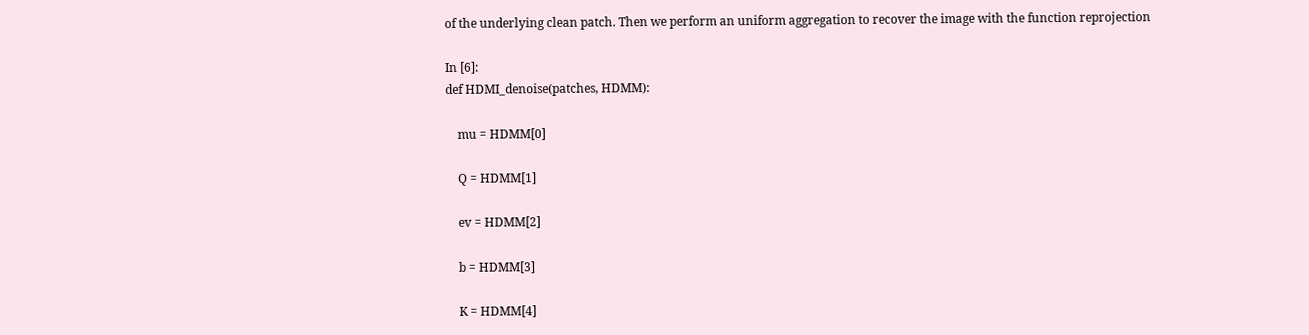of the underlying clean patch. Then we perform an uniform aggregation to recover the image with the function reprojection

In [6]:
def HDMI_denoise(patches, HDMM):

    mu = HDMM[0]

    Q = HDMM[1]

    ev = HDMM[2]

    b = HDMM[3]

    K = HDMM[4]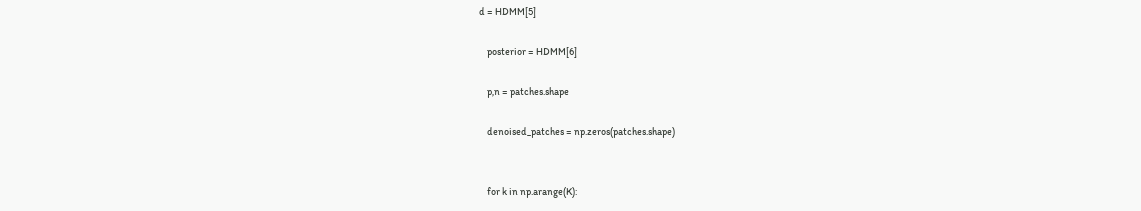d = HDMM[5]

    posterior = HDMM[6]

    p,n = patches.shape

    denoised_patches = np.zeros(patches.shape)


    for k in np.arange(K):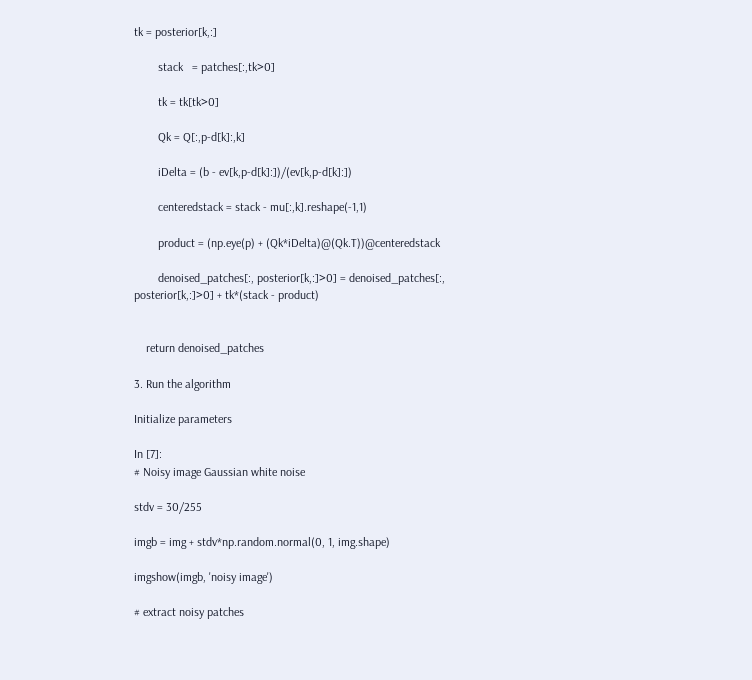tk = posterior[k,:]

        stack   = patches[:,tk>0]

        tk = tk[tk>0]

        Qk = Q[:,p-d[k]:,k]

        iDelta = (b - ev[k,p-d[k]:])/(ev[k,p-d[k]:])

        centeredstack = stack - mu[:,k].reshape(-1,1)

        product = (np.eye(p) + (Qk*iDelta)@(Qk.T))@centeredstack

        denoised_patches[:, posterior[k,:]>0] = denoised_patches[:, posterior[k,:]>0] + tk*(stack - product)


    return denoised_patches

3. Run the algorithm

Initialize parameters

In [7]:
# Noisy image Gaussian white noise

stdv = 30/255

imgb = img + stdv*np.random.normal(0, 1, img.shape)

imgshow(imgb, 'noisy image')

# extract noisy patches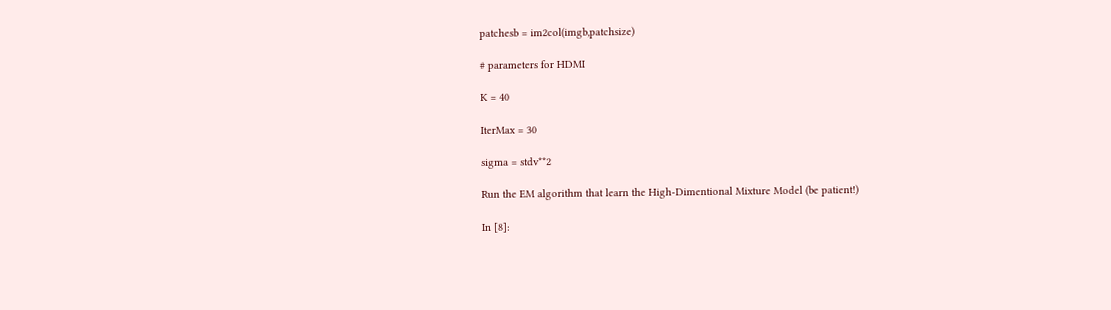patchesb = im2col(imgb,patchsize)

# parameters for HDMI

K = 40

IterMax = 30

sigma = stdv**2

Run the EM algorithm that learn the High-Dimentional Mixture Model (be patient!)

In [8]: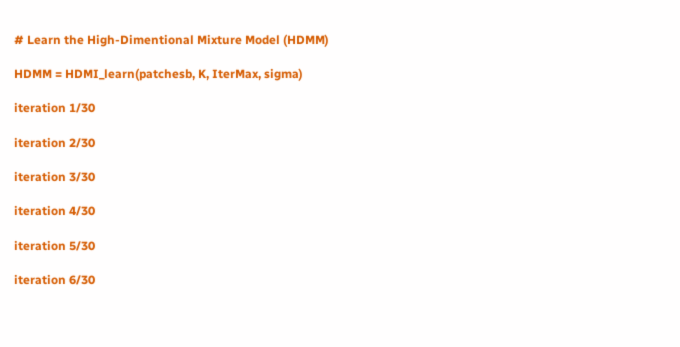# Learn the High-Dimentional Mixture Model (HDMM)

HDMM = HDMI_learn(patchesb, K, IterMax, sigma)

iteration 1/30

iteration 2/30

iteration 3/30

iteration 4/30

iteration 5/30

iteration 6/30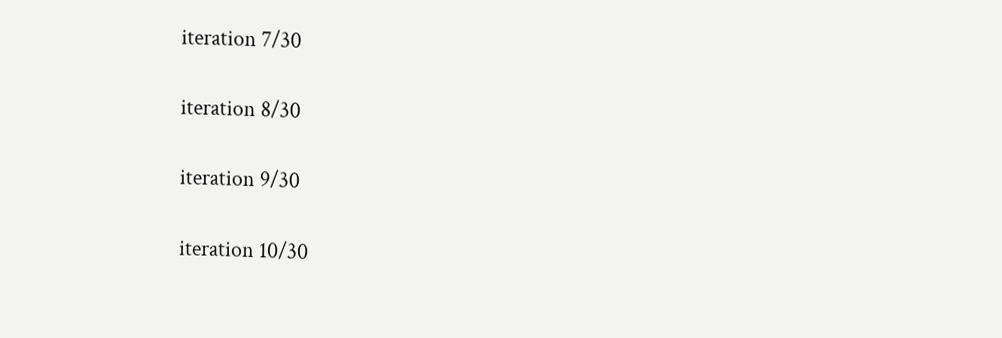iteration 7/30

iteration 8/30

iteration 9/30

iteration 10/30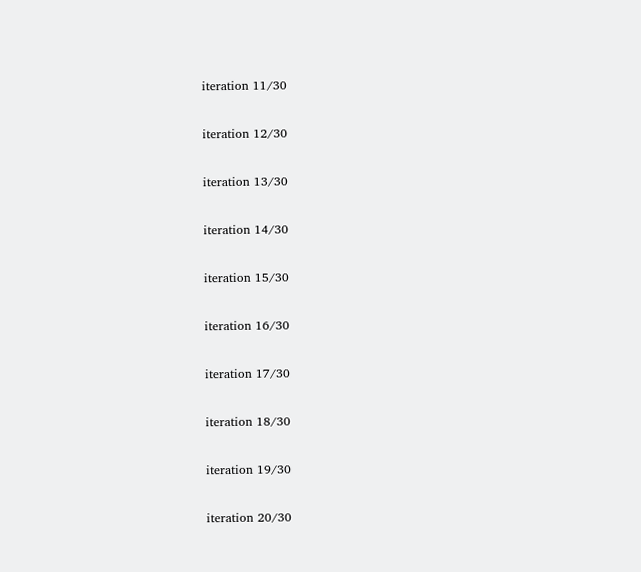iteration 11/30

iteration 12/30

iteration 13/30

iteration 14/30

iteration 15/30

iteration 16/30

iteration 17/30

iteration 18/30

iteration 19/30

iteration 20/30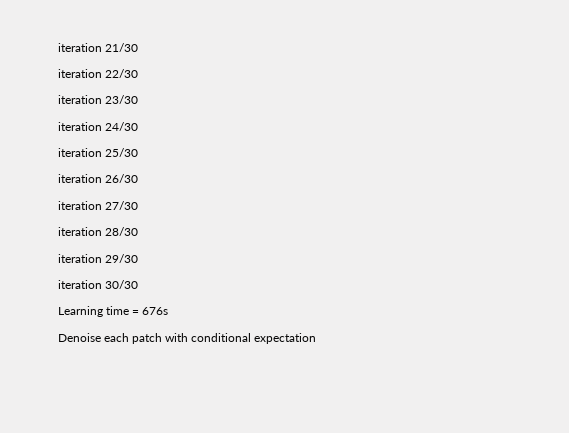iteration 21/30

iteration 22/30

iteration 23/30

iteration 24/30

iteration 25/30

iteration 26/30

iteration 27/30

iteration 28/30

iteration 29/30

iteration 30/30

Learning time = 676s

Denoise each patch with conditional expectation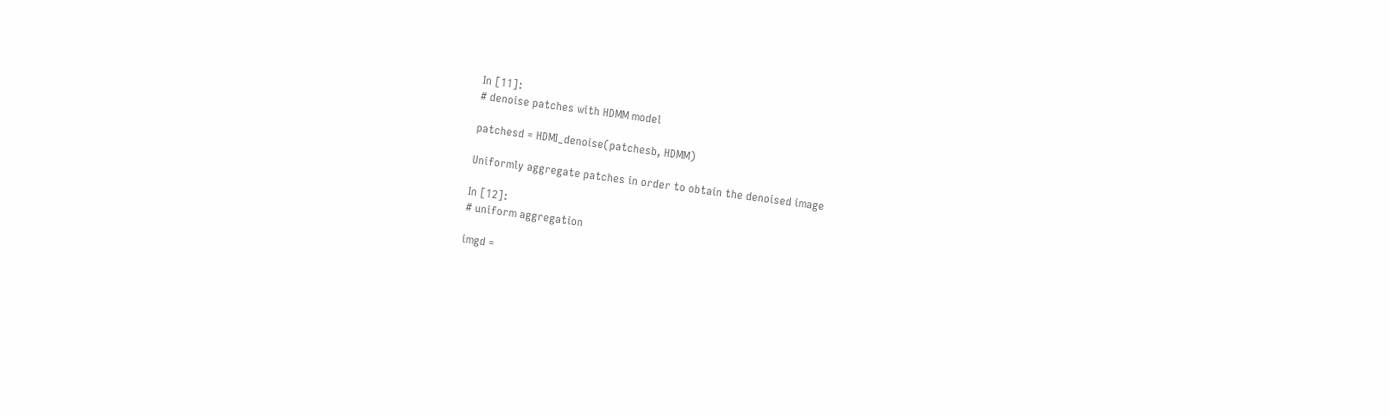In [11]:
# denoise patches with HDMM model

patchesd = HDMI_denoise(patchesb, HDMM)

Uniformly aggregate patches in order to obtain the denoised image

In [12]:
# uniform aggregation

imgd =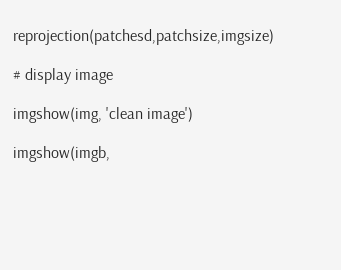reprojection(patchesd,patchsize,imgsize)

# display image

imgshow(img, 'clean image')

imgshow(imgb,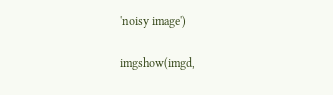'noisy image')

imgshow(imgd,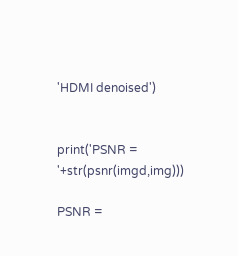'HDMI denoised')


print('PSNR = '+str(psnr(imgd,img)))

PSNR =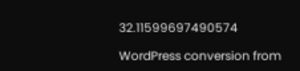32.11599697490574

WordPress conversion from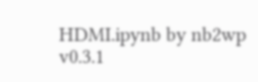HDMI.ipynb by nb2wp v0.3.1